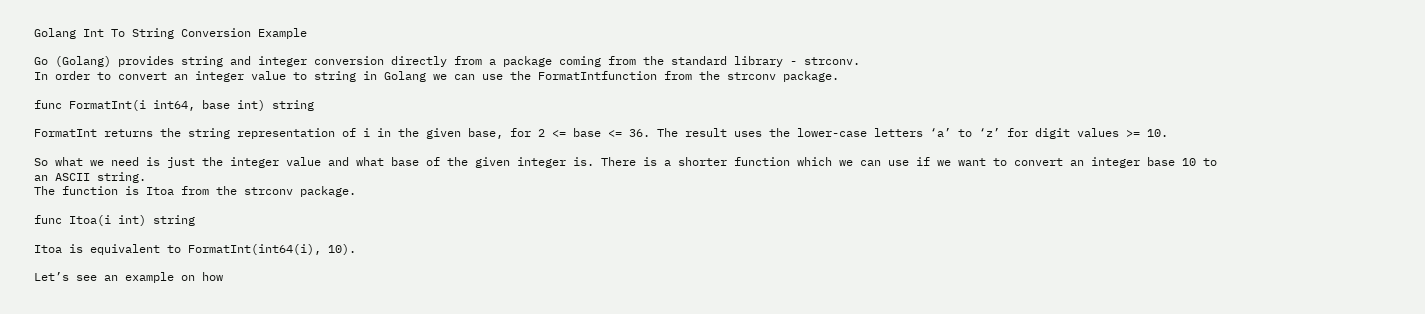Golang Int To String Conversion Example

Go (Golang) provides string and integer conversion directly from a package coming from the standard library - strconv.
In order to convert an integer value to string in Golang we can use the FormatIntfunction from the strconv package.

func FormatInt(i int64, base int) string

FormatInt returns the string representation of i in the given base, for 2 <= base <= 36. The result uses the lower-case letters ‘a’ to ‘z’ for digit values >= 10.

So what we need is just the integer value and what base of the given integer is. There is a shorter function which we can use if we want to convert an integer base 10 to an ASCII string.
The function is Itoa from the strconv package.

func Itoa(i int) string

Itoa is equivalent to FormatInt(int64(i), 10).

Let’s see an example on how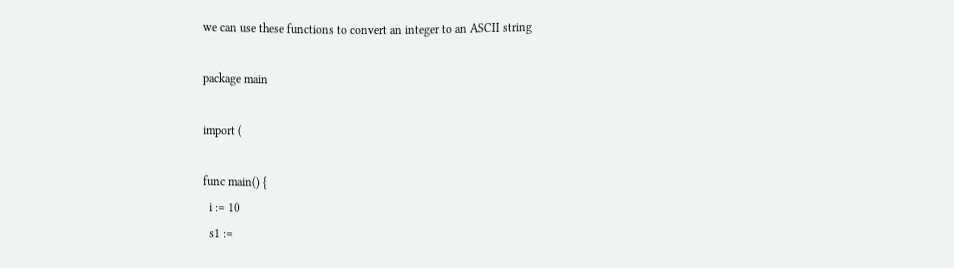we can use these functions to convert an integer to an ASCII string

package main

import (

func main() {
  i := 10
  s1 :=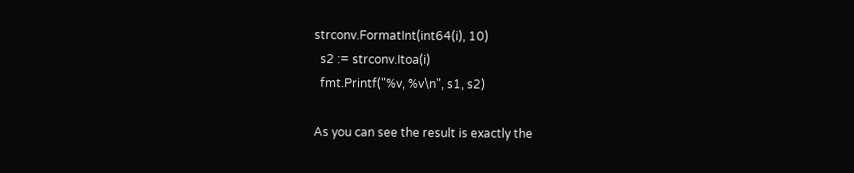strconv.FormatInt(int64(i), 10)
  s2 := strconv.Itoa(i)
  fmt.Printf("%v, %v\n", s1, s2)

As you can see the result is exactly the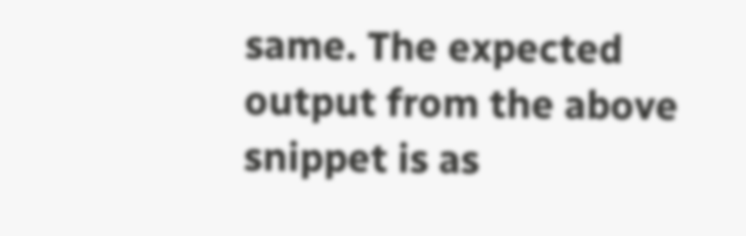same. The expected output from the above snippet is as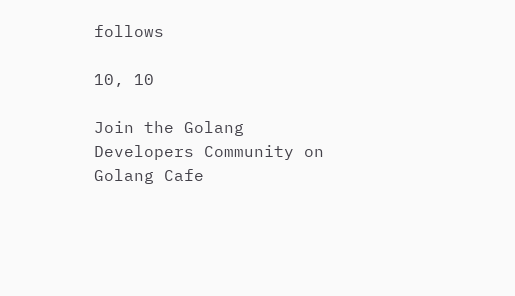follows

10, 10

Join the Golang Developers Community on Golang Cafe